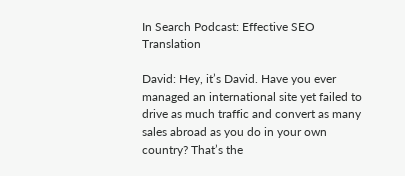In Search Podcast: Effective SEO Translation

David: Hey, it’s David. Have you ever managed an international site yet failed to drive as much traffic and convert as many sales abroad as you do in your own country? That’s the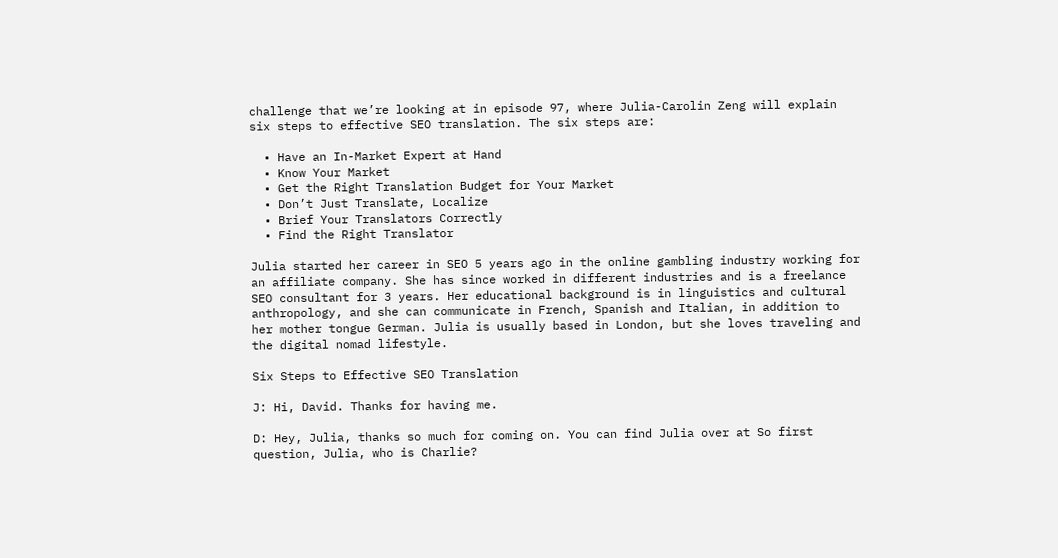challenge that we’re looking at in episode 97, where Julia-Carolin Zeng will explain six steps to effective SEO translation. The six steps are:

  • Have an In-Market Expert at Hand
  • Know Your Market
  • Get the Right Translation Budget for Your Market
  • Don’t Just Translate, Localize
  • Brief Your Translators Correctly
  • Find the Right Translator

Julia started her career in SEO 5 years ago in the online gambling industry working for an affiliate company. She has since worked in different industries and is a freelance SEO consultant for 3 years. Her educational background is in linguistics and cultural anthropology, and she can communicate in French, Spanish and Italian, in addition to her mother tongue German. Julia is usually based in London, but she loves traveling and the digital nomad lifestyle.

Six Steps to Effective SEO Translation

J: Hi, David. Thanks for having me.

D: Hey, Julia, thanks so much for coming on. You can find Julia over at So first question, Julia, who is Charlie?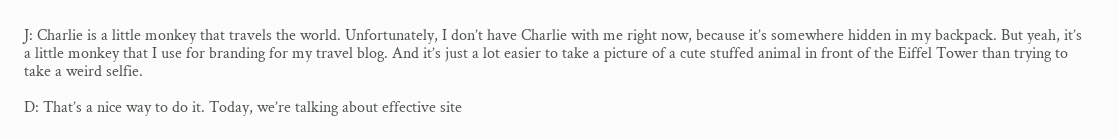J: Charlie is a little monkey that travels the world. Unfortunately, I don’t have Charlie with me right now, because it’s somewhere hidden in my backpack. But yeah, it’s a little monkey that I use for branding for my travel blog. And it’s just a lot easier to take a picture of a cute stuffed animal in front of the Eiffel Tower than trying to take a weird selfie.

D: That’s a nice way to do it. Today, we’re talking about effective site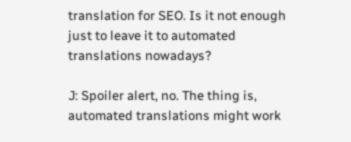translation for SEO. Is it not enough just to leave it to automated translations nowadays?

J: Spoiler alert, no. The thing is, automated translations might work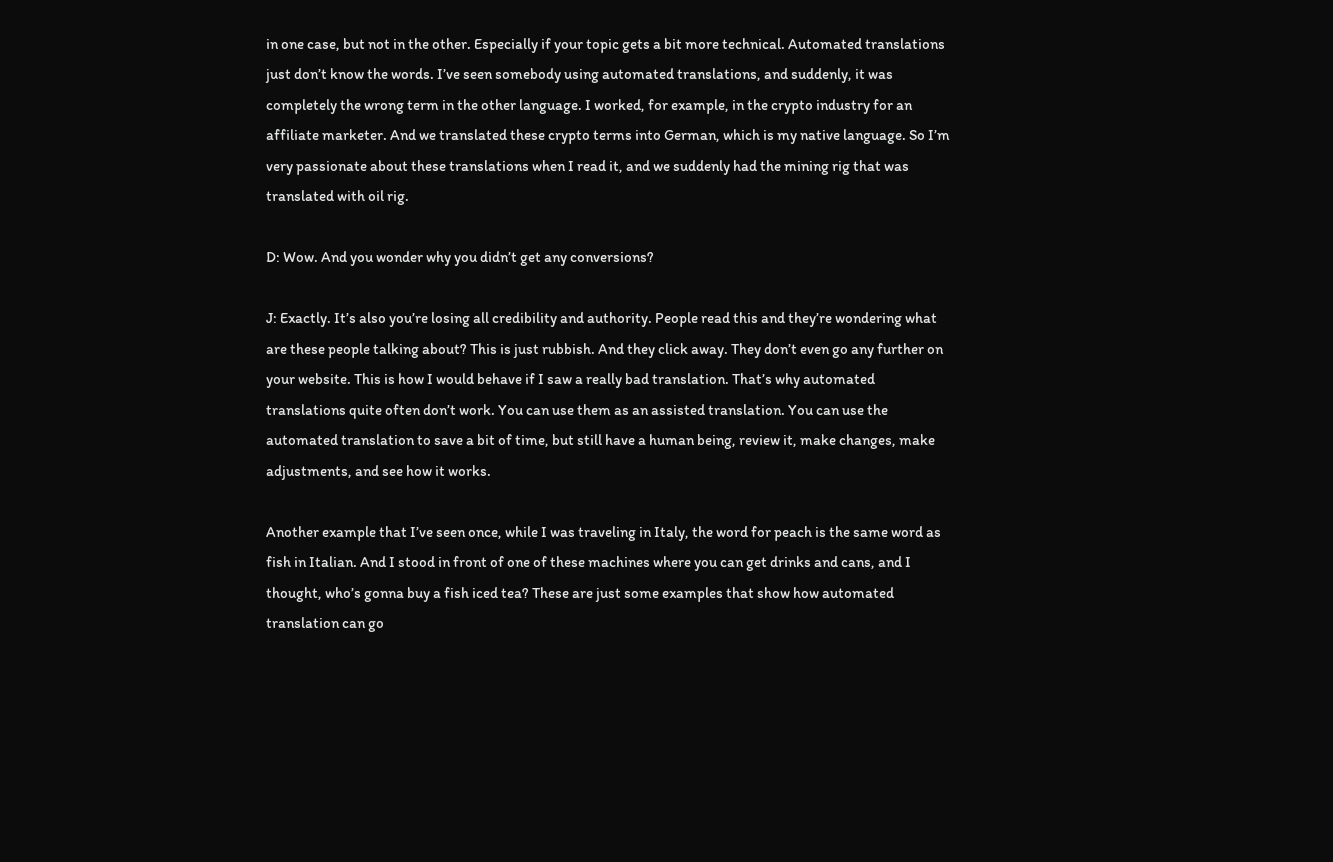in one case, but not in the other. Especially if your topic gets a bit more technical. Automated translations just don’t know the words. I’ve seen somebody using automated translations, and suddenly, it was completely the wrong term in the other language. I worked, for example, in the crypto industry for an affiliate marketer. And we translated these crypto terms into German, which is my native language. So I’m very passionate about these translations when I read it, and we suddenly had the mining rig that was translated with oil rig.

D: Wow. And you wonder why you didn’t get any conversions?

J: Exactly. It’s also you’re losing all credibility and authority. People read this and they’re wondering what are these people talking about? This is just rubbish. And they click away. They don’t even go any further on your website. This is how I would behave if I saw a really bad translation. That’s why automated translations quite often don’t work. You can use them as an assisted translation. You can use the automated translation to save a bit of time, but still have a human being, review it, make changes, make adjustments, and see how it works.

Another example that I’ve seen once, while I was traveling in Italy, the word for peach is the same word as fish in Italian. And I stood in front of one of these machines where you can get drinks and cans, and I thought, who’s gonna buy a fish iced tea? These are just some examples that show how automated translation can go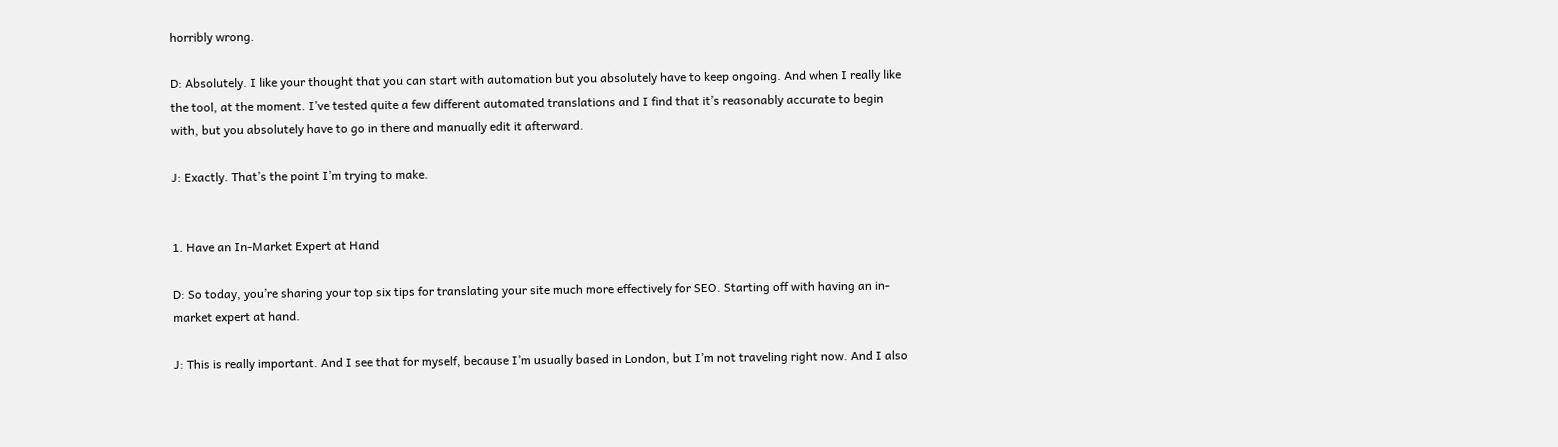horribly wrong.

D: Absolutely. I like your thought that you can start with automation but you absolutely have to keep ongoing. And when I really like the tool, at the moment. I’ve tested quite a few different automated translations and I find that it’s reasonably accurate to begin with, but you absolutely have to go in there and manually edit it afterward.

J: Exactly. That’s the point I’m trying to make.


1. Have an In-Market Expert at Hand

D: So today, you’re sharing your top six tips for translating your site much more effectively for SEO. Starting off with having an in-market expert at hand.

J: This is really important. And I see that for myself, because I’m usually based in London, but I’m not traveling right now. And I also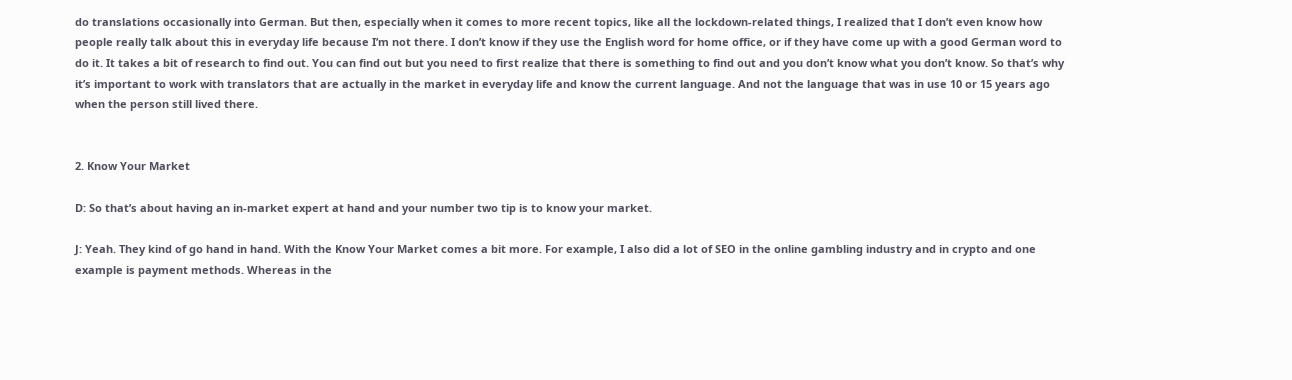do translations occasionally into German. But then, especially when it comes to more recent topics, like all the lockdown-related things, I realized that I don’t even know how people really talk about this in everyday life because I’m not there. I don’t know if they use the English word for home office, or if they have come up with a good German word to do it. It takes a bit of research to find out. You can find out but you need to first realize that there is something to find out and you don’t know what you don’t know. So that’s why it’s important to work with translators that are actually in the market in everyday life and know the current language. And not the language that was in use 10 or 15 years ago when the person still lived there.


2. Know Your Market

D: So that’s about having an in-market expert at hand and your number two tip is to know your market.

J: Yeah. They kind of go hand in hand. With the Know Your Market comes a bit more. For example, I also did a lot of SEO in the online gambling industry and in crypto and one example is payment methods. Whereas in the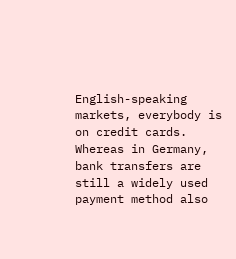English-speaking markets, everybody is on credit cards. Whereas in Germany, bank transfers are still a widely used payment method also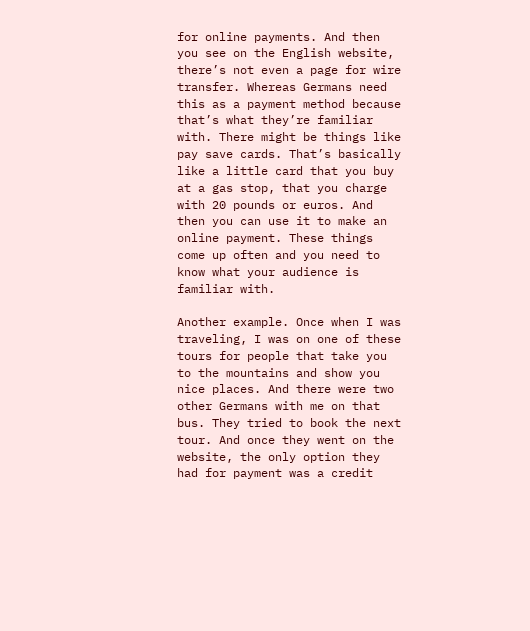for online payments. And then you see on the English website, there’s not even a page for wire transfer. Whereas Germans need this as a payment method because that’s what they’re familiar with. There might be things like pay save cards. That’s basically like a little card that you buy at a gas stop, that you charge with 20 pounds or euros. And then you can use it to make an online payment. These things come up often and you need to know what your audience is familiar with.

Another example. Once when I was traveling, I was on one of these tours for people that take you to the mountains and show you nice places. And there were two other Germans with me on that bus. They tried to book the next tour. And once they went on the website, the only option they had for payment was a credit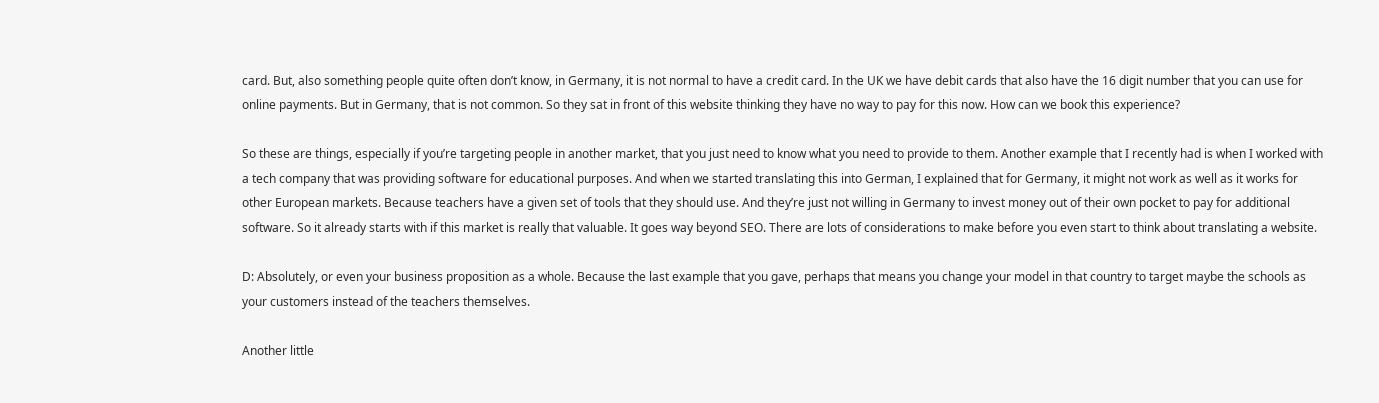card. But, also something people quite often don’t know, in Germany, it is not normal to have a credit card. In the UK we have debit cards that also have the 16 digit number that you can use for online payments. But in Germany, that is not common. So they sat in front of this website thinking they have no way to pay for this now. How can we book this experience?

So these are things, especially if you’re targeting people in another market, that you just need to know what you need to provide to them. Another example that I recently had is when I worked with a tech company that was providing software for educational purposes. And when we started translating this into German, I explained that for Germany, it might not work as well as it works for other European markets. Because teachers have a given set of tools that they should use. And they’re just not willing in Germany to invest money out of their own pocket to pay for additional software. So it already starts with if this market is really that valuable. It goes way beyond SEO. There are lots of considerations to make before you even start to think about translating a website.

D: Absolutely, or even your business proposition as a whole. Because the last example that you gave, perhaps that means you change your model in that country to target maybe the schools as your customers instead of the teachers themselves.

Another little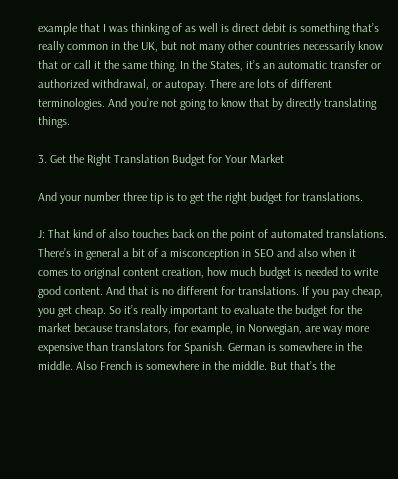example that I was thinking of as well is direct debit is something that’s really common in the UK, but not many other countries necessarily know that or call it the same thing. In the States, it’s an automatic transfer or authorized withdrawal, or autopay. There are lots of different terminologies. And you’re not going to know that by directly translating things.

3. Get the Right Translation Budget for Your Market

And your number three tip is to get the right budget for translations.

J: That kind of also touches back on the point of automated translations. There’s in general a bit of a misconception in SEO and also when it comes to original content creation, how much budget is needed to write good content. And that is no different for translations. If you pay cheap, you get cheap. So it’s really important to evaluate the budget for the market because translators, for example, in Norwegian, are way more expensive than translators for Spanish. German is somewhere in the middle. Also French is somewhere in the middle. But that’s the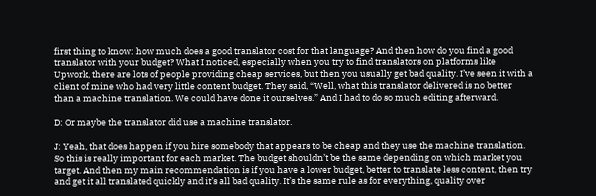first thing to know: how much does a good translator cost for that language? And then how do you find a good translator with your budget? What I noticed, especially when you try to find translators on platforms like Upwork, there are lots of people providing cheap services, but then you usually get bad quality. I’ve seen it with a client of mine who had very little content budget. They said, “Well, what this translator delivered is no better than a machine translation. We could have done it ourselves.” And I had to do so much editing afterward.

D: Or maybe the translator did use a machine translator.

J: Yeah, that does happen if you hire somebody that appears to be cheap and they use the machine translation. So this is really important for each market. The budget shouldn’t be the same depending on which market you target. And then my main recommendation is if you have a lower budget, better to translate less content, then try and get it all translated quickly and it’s all bad quality. It’s the same rule as for everything, quality over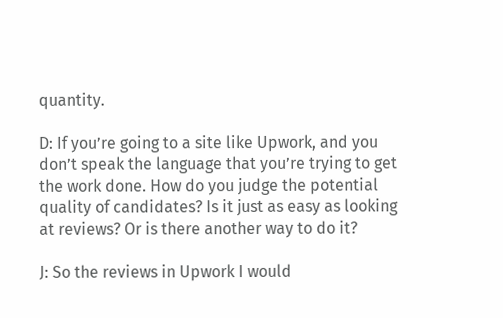quantity.

D: If you’re going to a site like Upwork, and you don’t speak the language that you’re trying to get the work done. How do you judge the potential quality of candidates? Is it just as easy as looking at reviews? Or is there another way to do it?

J: So the reviews in Upwork I would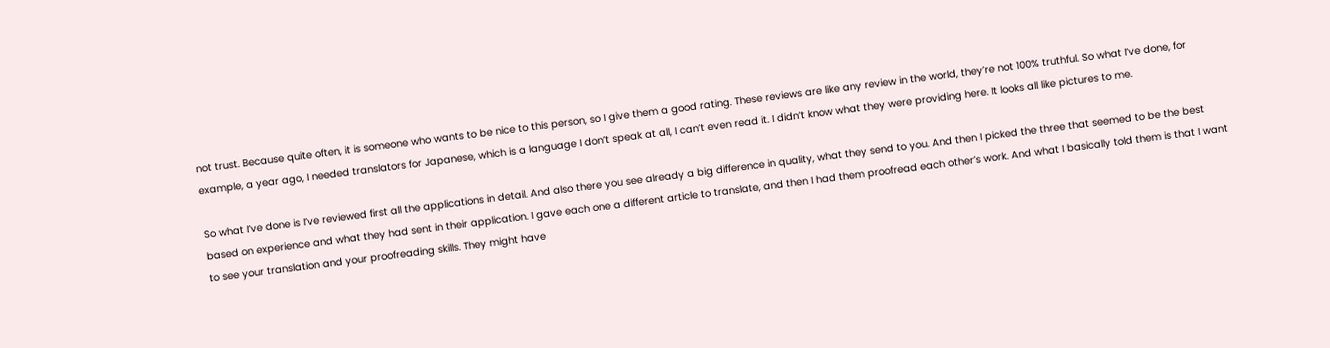not trust. Because quite often, it is someone who wants to be nice to this person, so I give them a good rating. These reviews are like any review in the world, they’re not 100% truthful. So what I’ve done, for example, a year ago, I needed translators for Japanese, which is a language I don’t speak at all, I can’t even read it. I didn’t know what they were providing here. It looks all like pictures to me.

So what I’ve done is I’ve reviewed first all the applications in detail. And also there you see already a big difference in quality, what they send to you. And then I picked the three that seemed to be the best based on experience and what they had sent in their application. I gave each one a different article to translate, and then I had them proofread each other’s work. And what I basically told them is that I want to see your translation and your proofreading skills. They might have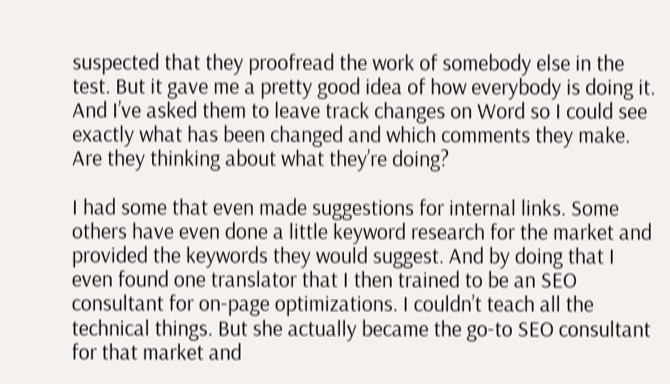suspected that they proofread the work of somebody else in the test. But it gave me a pretty good idea of how everybody is doing it. And I’ve asked them to leave track changes on Word so I could see exactly what has been changed and which comments they make. Are they thinking about what they’re doing?

I had some that even made suggestions for internal links. Some others have even done a little keyword research for the market and provided the keywords they would suggest. And by doing that I even found one translator that I then trained to be an SEO consultant for on-page optimizations. I couldn’t teach all the technical things. But she actually became the go-to SEO consultant for that market and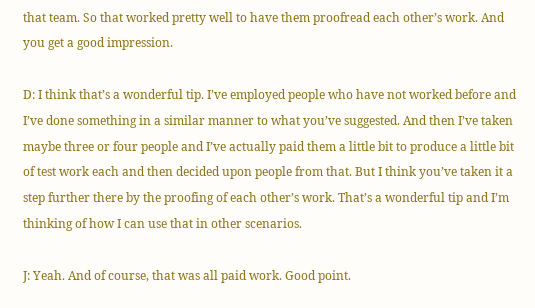that team. So that worked pretty well to have them proofread each other’s work. And you get a good impression.

D: I think that’s a wonderful tip. I’ve employed people who have not worked before and I’ve done something in a similar manner to what you’ve suggested. And then I’ve taken maybe three or four people and I’ve actually paid them a little bit to produce a little bit of test work each and then decided upon people from that. But I think you’ve taken it a step further there by the proofing of each other’s work. That’s a wonderful tip and I’m thinking of how I can use that in other scenarios.

J: Yeah. And of course, that was all paid work. Good point.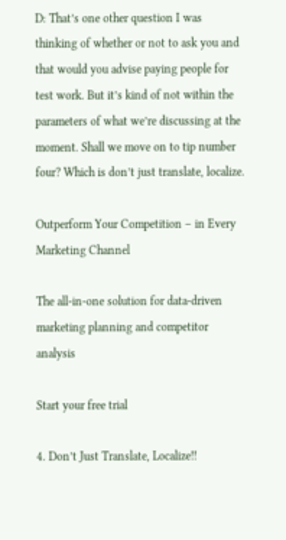D: That’s one other question I was thinking of whether or not to ask you and that would you advise paying people for test work. But it’s kind of not within the parameters of what we’re discussing at the moment. Shall we move on to tip number four? Which is don’t just translate, localize.

Outperform Your Competition – in Every Marketing Channel

The all-in-one solution for data-driven marketing planning and competitor analysis

Start your free trial

4. Don’t Just Translate, Localize!!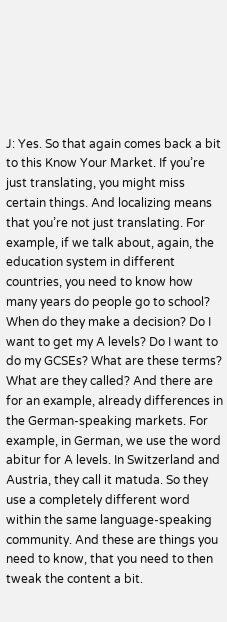J: Yes. So that again comes back a bit to this Know Your Market. If you’re just translating, you might miss certain things. And localizing means that you’re not just translating. For example, if we talk about, again, the education system in different countries, you need to know how many years do people go to school? When do they make a decision? Do I want to get my A levels? Do I want to do my GCSEs? What are these terms? What are they called? And there are for an example, already differences in the German-speaking markets. For example, in German, we use the word abitur for A levels. In Switzerland and Austria, they call it matuda. So they use a completely different word within the same language-speaking community. And these are things you need to know, that you need to then tweak the content a bit.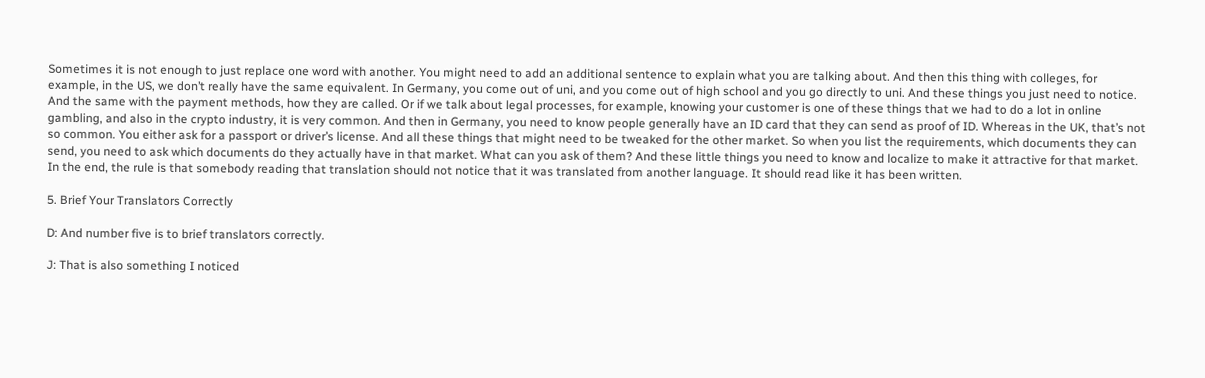Sometimes it is not enough to just replace one word with another. You might need to add an additional sentence to explain what you are talking about. And then this thing with colleges, for example, in the US, we don’t really have the same equivalent. In Germany, you come out of uni, and you come out of high school and you go directly to uni. And these things you just need to notice. And the same with the payment methods, how they are called. Or if we talk about legal processes, for example, knowing your customer is one of these things that we had to do a lot in online gambling, and also in the crypto industry, it is very common. And then in Germany, you need to know people generally have an ID card that they can send as proof of ID. Whereas in the UK, that’s not so common. You either ask for a passport or driver’s license. And all these things that might need to be tweaked for the other market. So when you list the requirements, which documents they can send, you need to ask which documents do they actually have in that market. What can you ask of them? And these little things you need to know and localize to make it attractive for that market. In the end, the rule is that somebody reading that translation should not notice that it was translated from another language. It should read like it has been written.

5. Brief Your Translators Correctly

D: And number five is to brief translators correctly.

J: That is also something I noticed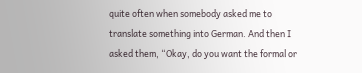quite often when somebody asked me to translate something into German. And then I asked them, “Okay, do you want the formal or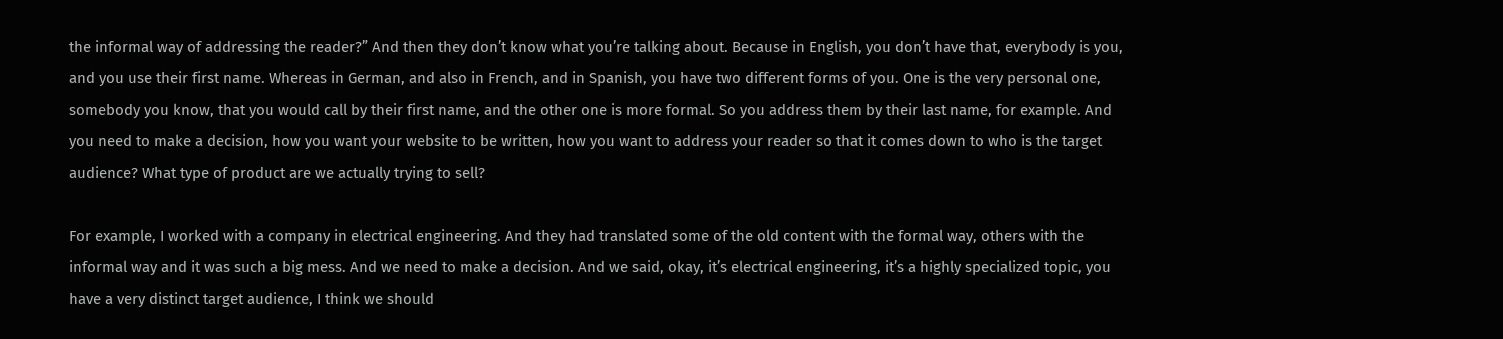the informal way of addressing the reader?” And then they don’t know what you’re talking about. Because in English, you don’t have that, everybody is you, and you use their first name. Whereas in German, and also in French, and in Spanish, you have two different forms of you. One is the very personal one, somebody you know, that you would call by their first name, and the other one is more formal. So you address them by their last name, for example. And you need to make a decision, how you want your website to be written, how you want to address your reader so that it comes down to who is the target audience? What type of product are we actually trying to sell?

For example, I worked with a company in electrical engineering. And they had translated some of the old content with the formal way, others with the informal way and it was such a big mess. And we need to make a decision. And we said, okay, it’s electrical engineering, it’s a highly specialized topic, you have a very distinct target audience, I think we should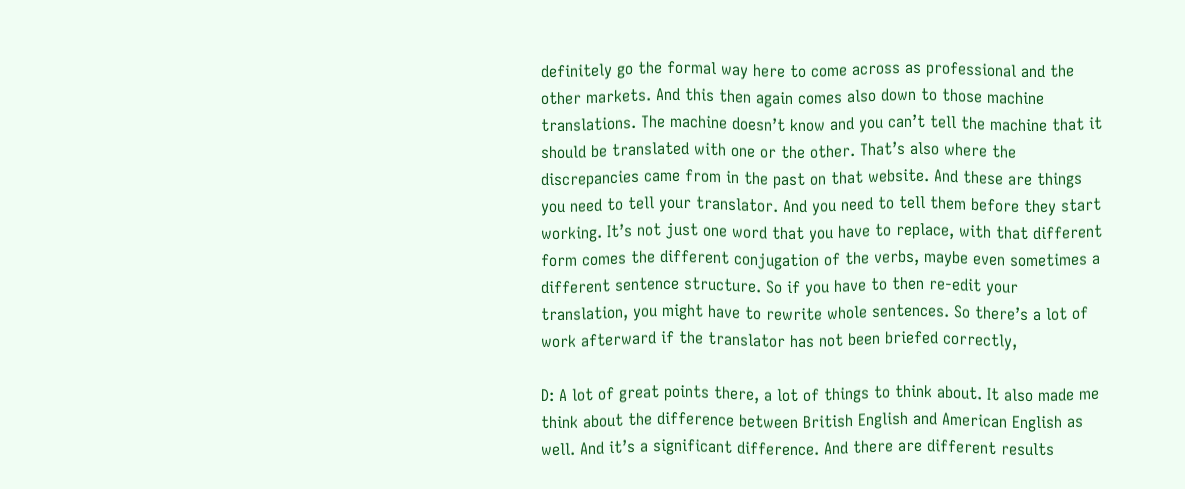definitely go the formal way here to come across as professional and the other markets. And this then again comes also down to those machine translations. The machine doesn’t know and you can’t tell the machine that it should be translated with one or the other. That’s also where the discrepancies came from in the past on that website. And these are things you need to tell your translator. And you need to tell them before they start working. It’s not just one word that you have to replace, with that different form comes the different conjugation of the verbs, maybe even sometimes a different sentence structure. So if you have to then re-edit your translation, you might have to rewrite whole sentences. So there’s a lot of work afterward if the translator has not been briefed correctly,

D: A lot of great points there, a lot of things to think about. It also made me think about the difference between British English and American English as well. And it’s a significant difference. And there are different results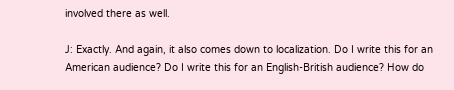involved there as well.

J: Exactly. And again, it also comes down to localization. Do I write this for an American audience? Do I write this for an English-British audience? How do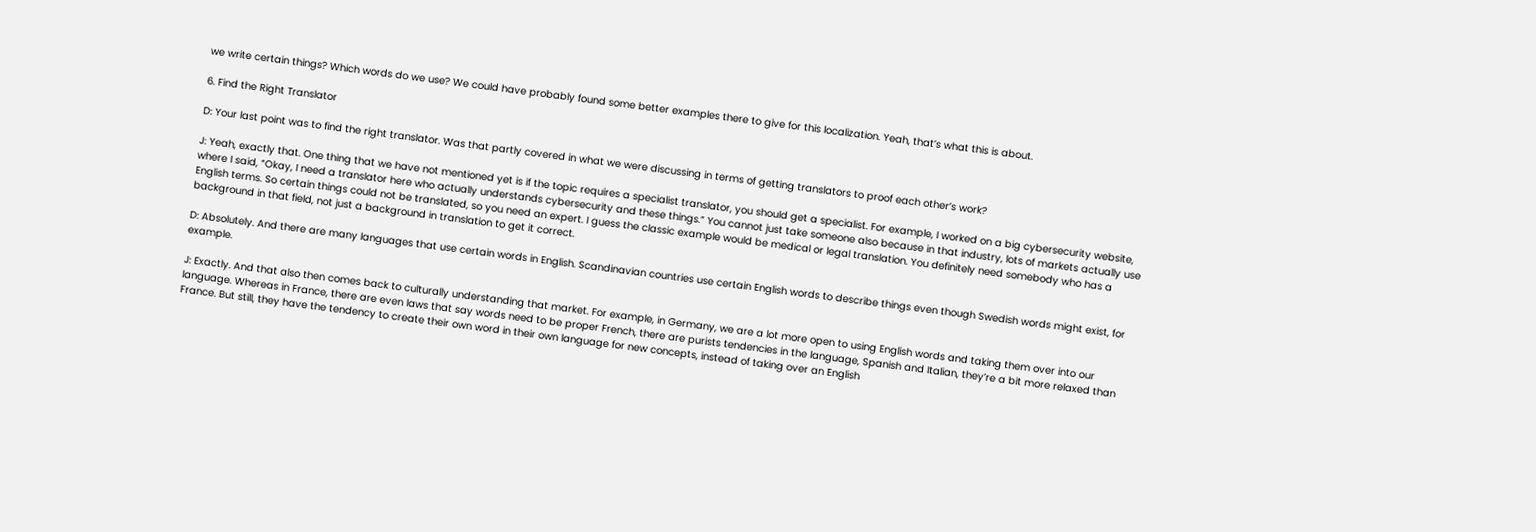we write certain things? Which words do we use? We could have probably found some better examples there to give for this localization. Yeah, that’s what this is about.

6. Find the Right Translator

D: Your last point was to find the right translator. Was that partly covered in what we were discussing in terms of getting translators to proof each other’s work?

J: Yeah, exactly that. One thing that we have not mentioned yet is if the topic requires a specialist translator, you should get a specialist. For example, I worked on a big cybersecurity website, where I said, “Okay, I need a translator here who actually understands cybersecurity and these things.” You cannot just take someone also because in that industry, lots of markets actually use English terms. So certain things could not be translated, so you need an expert. I guess the classic example would be medical or legal translation. You definitely need somebody who has a background in that field, not just a background in translation to get it correct.

D: Absolutely. And there are many languages that use certain words in English. Scandinavian countries use certain English words to describe things even though Swedish words might exist, for example.

J: Exactly. And that also then comes back to culturally understanding that market. For example, in Germany, we are a lot more open to using English words and taking them over into our language. Whereas in France, there are even laws that say words need to be proper French, there are purists tendencies in the language, Spanish and Italian, they’re a bit more relaxed than France. But still, they have the tendency to create their own word in their own language for new concepts, instead of taking over an English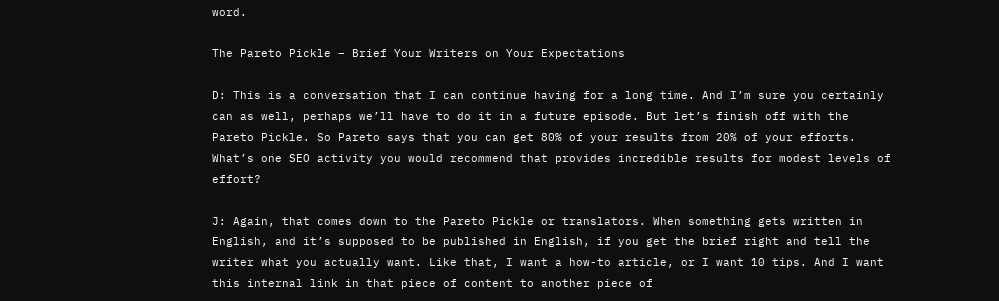word.

The Pareto Pickle – Brief Your Writers on Your Expectations

D: This is a conversation that I can continue having for a long time. And I’m sure you certainly can as well, perhaps we’ll have to do it in a future episode. But let’s finish off with the Pareto Pickle. So Pareto says that you can get 80% of your results from 20% of your efforts. What’s one SEO activity you would recommend that provides incredible results for modest levels of effort?

J: Again, that comes down to the Pareto Pickle or translators. When something gets written in English, and it’s supposed to be published in English, if you get the brief right and tell the writer what you actually want. Like that, I want a how-to article, or I want 10 tips. And I want this internal link in that piece of content to another piece of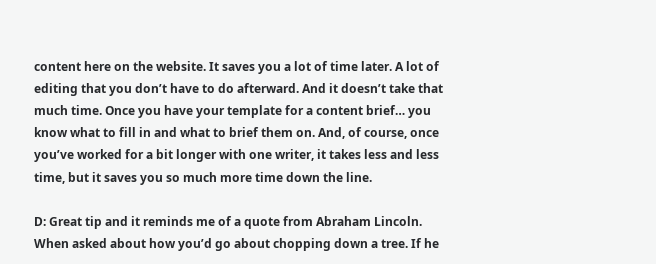content here on the website. It saves you a lot of time later. A lot of editing that you don’t have to do afterward. And it doesn’t take that much time. Once you have your template for a content brief… you know what to fill in and what to brief them on. And, of course, once you’ve worked for a bit longer with one writer, it takes less and less time, but it saves you so much more time down the line.

D: Great tip and it reminds me of a quote from Abraham Lincoln. When asked about how you’d go about chopping down a tree. If he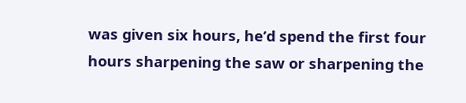was given six hours, he’d spend the first four hours sharpening the saw or sharpening the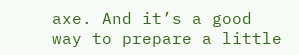axe. And it’s a good way to prepare a little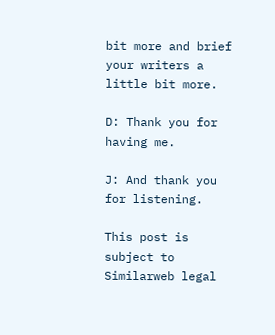bit more and brief your writers a little bit more.

D: Thank you for having me.

J: And thank you for listening.

This post is subject to Similarweb legal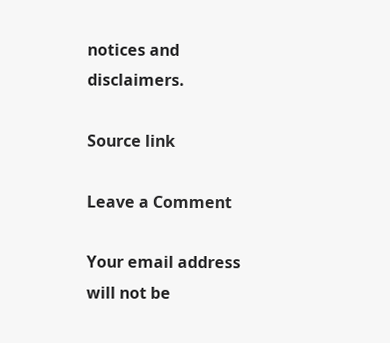notices and disclaimers.

Source link

Leave a Comment

Your email address will not be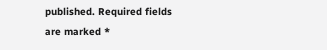published. Required fields are marked *